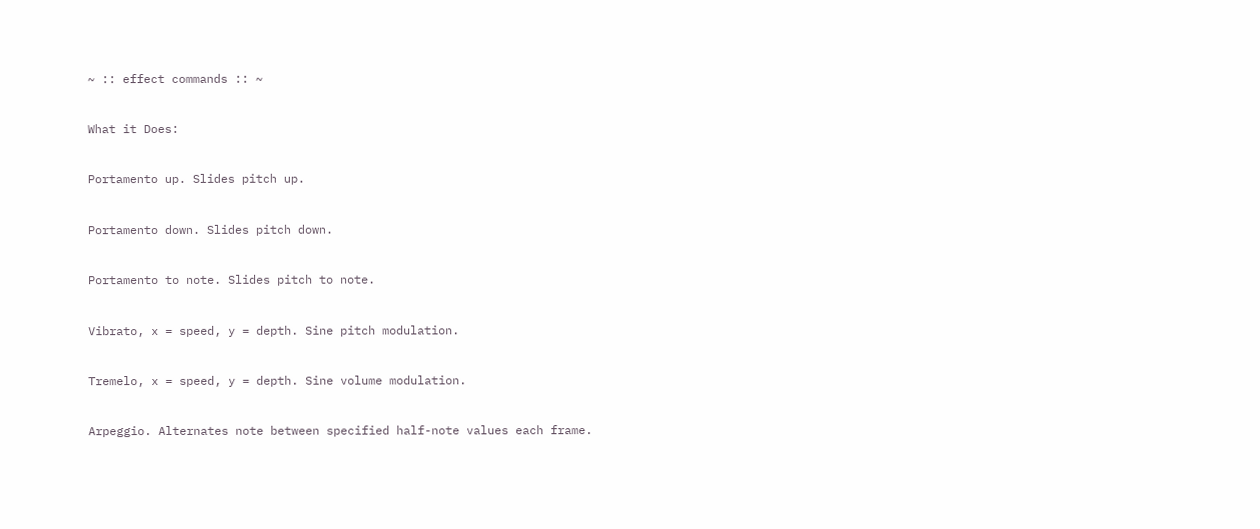~ :: effect commands :: ~


What it Does:


Portamento up. Slides pitch up.


Portamento down. Slides pitch down.


Portamento to note. Slides pitch to note.


Vibrato, x = speed, y = depth. Sine pitch modulation.


Tremelo, x = speed, y = depth. Sine volume modulation.


Arpeggio. Alternates note between specified half-note values each frame.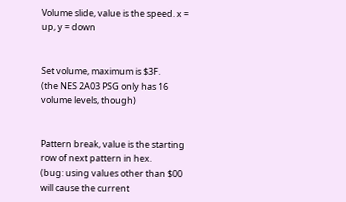Volume slide, value is the speed. x = up, y = down


Set volume, maximum is $3F.
(the NES 2A03 PSG only has 16 volume levels, though)


Pattern break, value is the starting row of next pattern in hex.
(bug: using values other than $00 will cause the current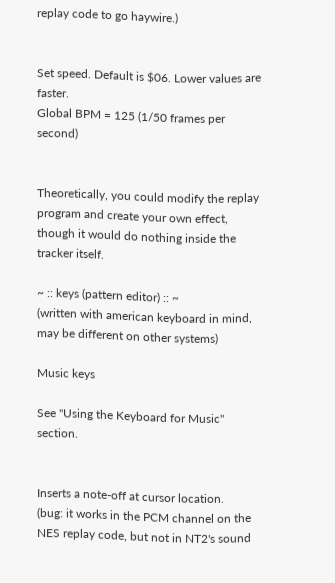replay code to go haywire.)


Set speed. Default is $06. Lower values are faster.
Global BPM = 125 (1/50 frames per second)


Theoretically, you could modify the replay program and create your own effect, though it would do nothing inside the tracker itself.

~ :: keys (pattern editor) :: ~
(written with american keyboard in mind, may be different on other systems)

Music keys

See "Using the Keyboard for Music" section.


Inserts a note-off at cursor location.
(bug: it works in the PCM channel on the NES replay code, but not in NT2's sound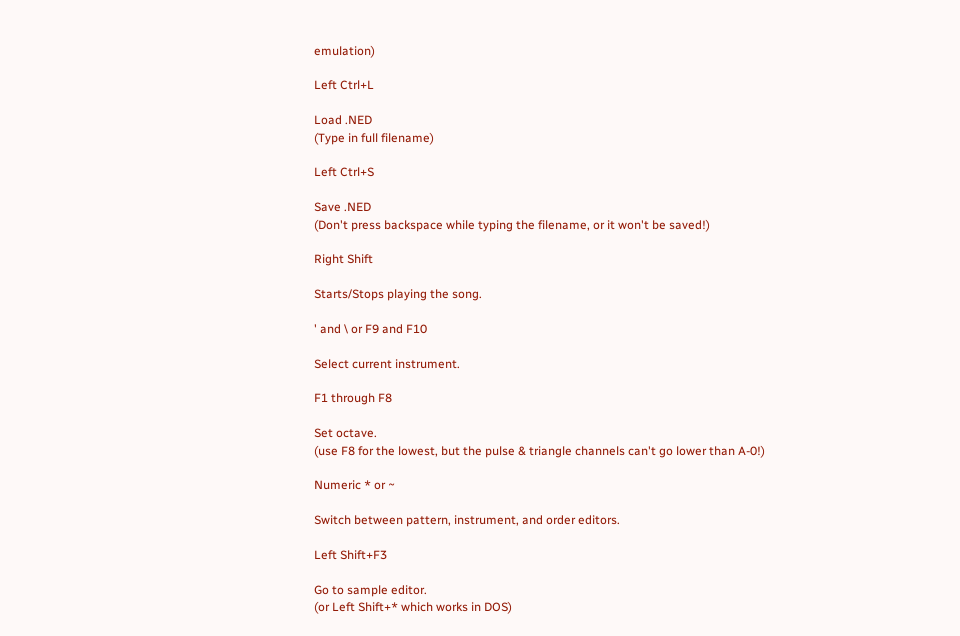emulation)

Left Ctrl+L

Load .NED
(Type in full filename)

Left Ctrl+S

Save .NED
(Don't press backspace while typing the filename, or it won't be saved!)

Right Shift

Starts/Stops playing the song.

' and \ or F9 and F10

Select current instrument.

F1 through F8

Set octave.
(use F8 for the lowest, but the pulse & triangle channels can't go lower than A-0!)

Numeric * or ~

Switch between pattern, instrument, and order editors.

Left Shift+F3

Go to sample editor.
(or Left Shift+* which works in DOS)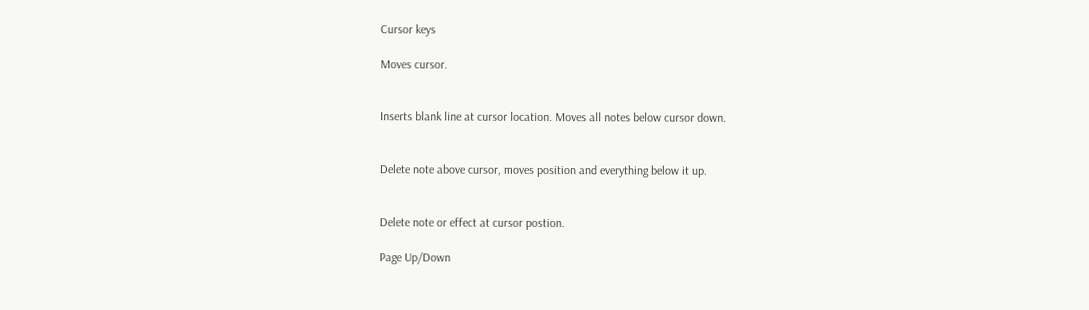Cursor keys

Moves cursor.


Inserts blank line at cursor location. Moves all notes below cursor down.


Delete note above cursor, moves position and everything below it up.


Delete note or effect at cursor postion.

Page Up/Down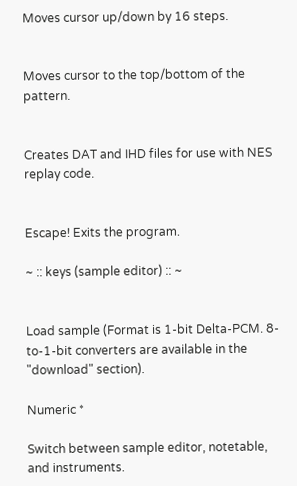Moves cursor up/down by 16 steps.


Moves cursor to the top/bottom of the pattern.


Creates DAT and IHD files for use with NES replay code.


Escape! Exits the program.

~ :: keys (sample editor) :: ~


Load sample (Format is 1-bit Delta-PCM. 8-to-1-bit converters are available in the "download" section).

Numeric *

Switch between sample editor, notetable, and instruments.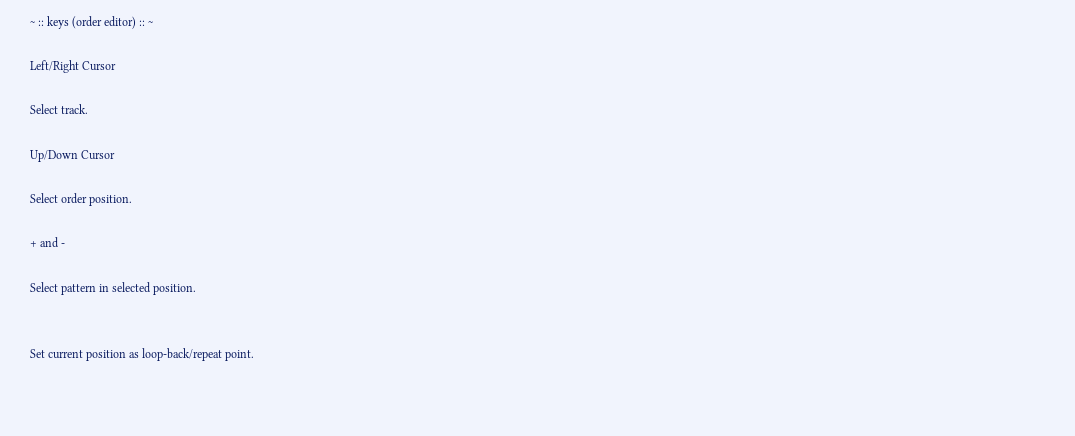~ :: keys (order editor) :: ~

Left/Right Cursor

Select track.

Up/Down Cursor

Select order position.

+ and -

Select pattern in selected position.


Set current position as loop-back/repeat point.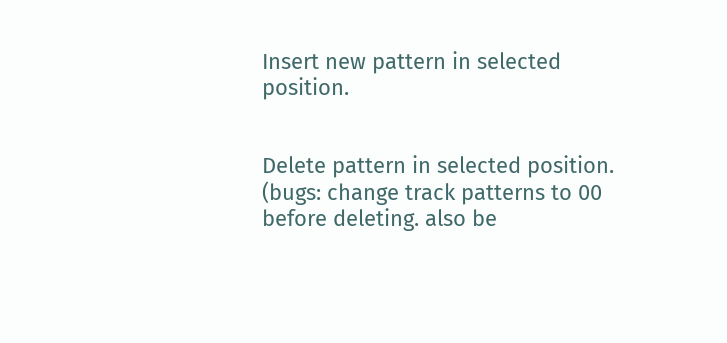Insert new pattern in selected position.


Delete pattern in selected position.
(bugs: change track patterns to 00 before deleting. also be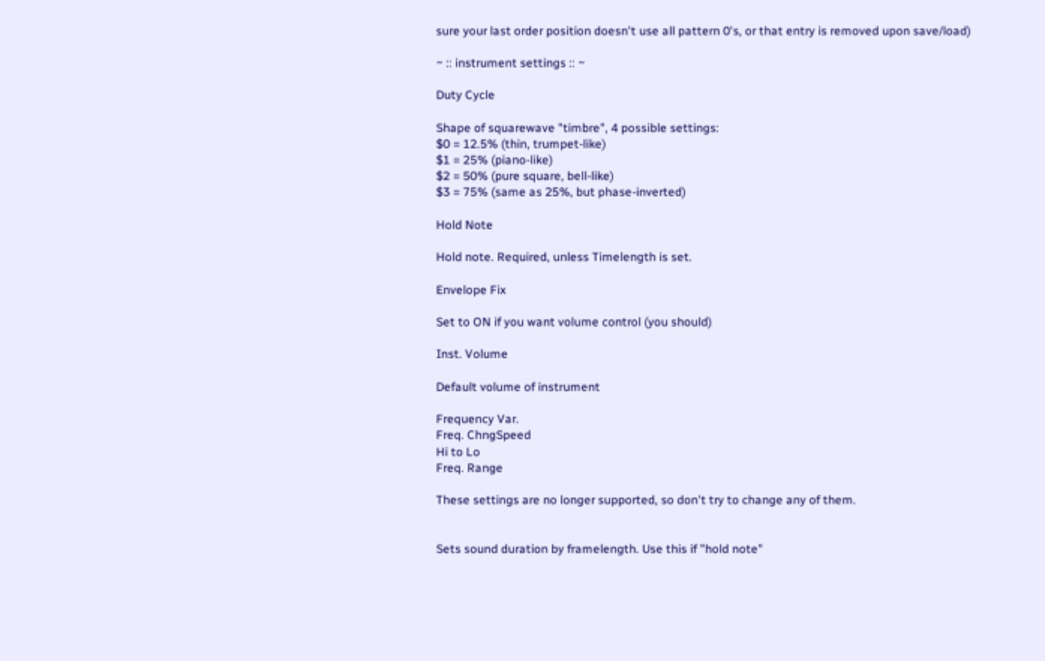sure your last order position doesn't use all pattern 0's, or that entry is removed upon save/load)

~ :: instrument settings :: ~

Duty Cycle

Shape of squarewave "timbre", 4 possible settings:
$0 = 12.5% (thin, trumpet-like)
$1 = 25% (piano-like)
$2 = 50% (pure square, bell-like)
$3 = 75% (same as 25%, but phase-inverted)

Hold Note

Hold note. Required, unless Timelength is set.

Envelope Fix

Set to ON if you want volume control (you should)

Inst. Volume

Default volume of instrument

Frequency Var.
Freq. ChngSpeed
Hi to Lo
Freq. Range

These settings are no longer supported, so don't try to change any of them.


Sets sound duration by framelength. Use this if "hold note"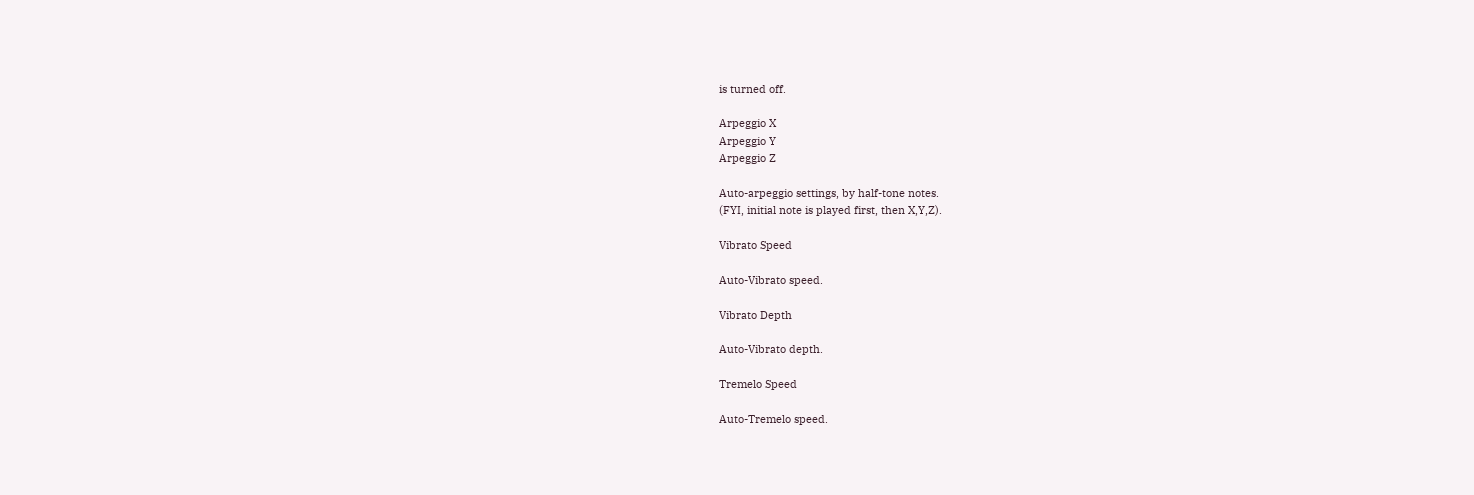is turned off.

Arpeggio X
Arpeggio Y
Arpeggio Z

Auto-arpeggio settings, by half-tone notes.
(FYI, initial note is played first, then X,Y,Z).

Vibrato Speed

Auto-Vibrato speed.

Vibrato Depth

Auto-Vibrato depth.

Tremelo Speed

Auto-Tremelo speed.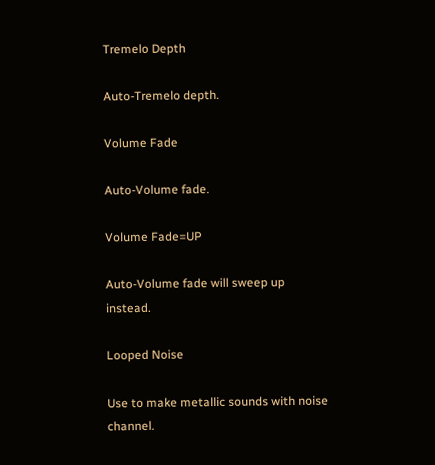Tremelo Depth

Auto-Tremelo depth.

Volume Fade

Auto-Volume fade.

Volume Fade=UP

Auto-Volume fade will sweep up instead.

Looped Noise

Use to make metallic sounds with noise channel.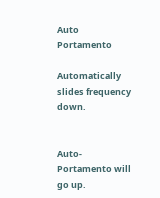Auto Portamento

Automatically slides frequency down.


Auto-Portamento will go up.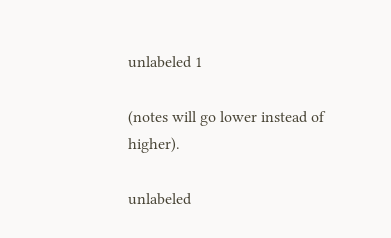unlabeled 1

(notes will go lower instead of higher).

unlabeled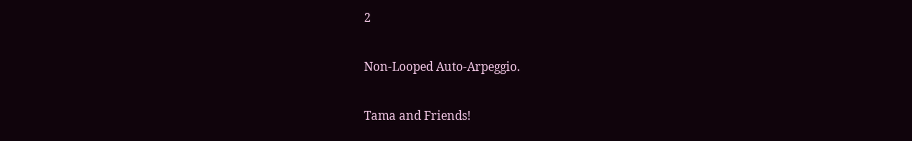2

Non-Looped Auto-Arpeggio.

Tama and Friends!